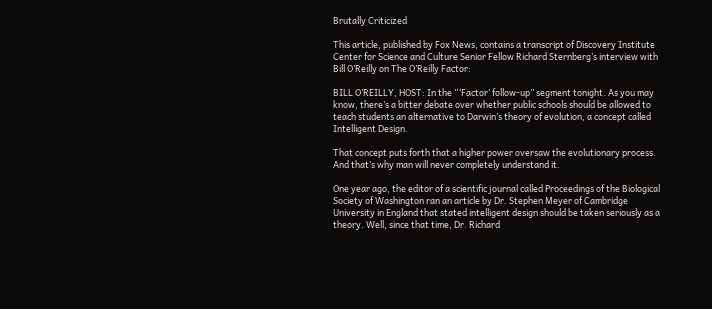Brutally Criticized

This article, published by Fox News, contains a transcript of Discovery Institute Center for Science and Culture Senior Fellow Richard Sternberg’s interview with Bill O’Reilly on The O’Reilly Factor:

BILL O’REILLY, HOST: In the “‘Factor’ follow-up” segment tonight. As you may know, there’s a bitter debate over whether public schools should be allowed to teach students an alternative to Darwin’s theory of evolution, a concept called Intelligent Design.

That concept puts forth that a higher power oversaw the evolutionary process. And that’s why man will never completely understand it.

One year ago, the editor of a scientific journal called Proceedings of the Biological Society of Washington ran an article by Dr. Stephen Meyer of Cambridge University in England that stated intelligent design should be taken seriously as a theory. Well, since that time, Dr. Richard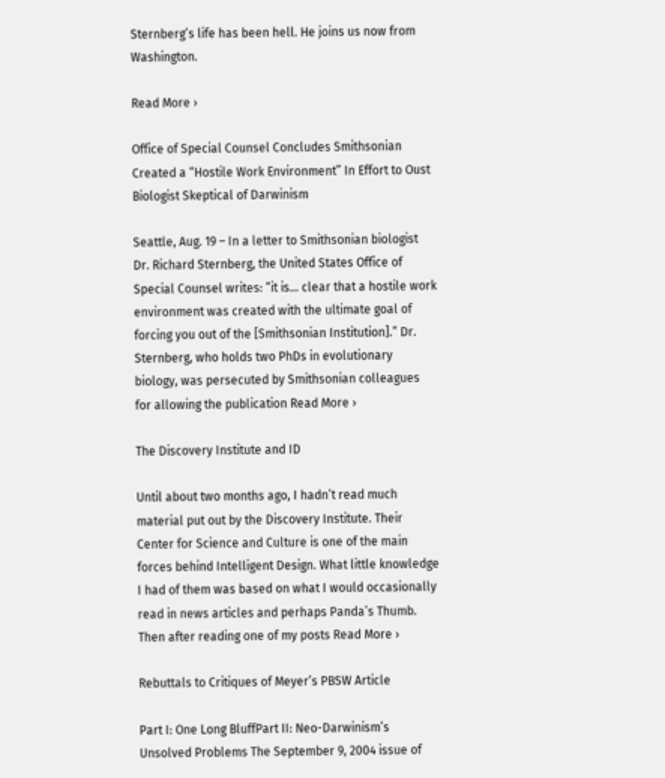Sternberg’s life has been hell. He joins us now from Washington.

Read More ›

Office of Special Counsel Concludes Smithsonian Created a “Hostile Work Environment” In Effort to Oust Biologist Skeptical of Darwinism

Seattle, Aug. 19 – In a letter to Smithsonian biologist Dr. Richard Sternberg, the United States Office of Special Counsel writes: “it is… clear that a hostile work environment was created with the ultimate goal of forcing you out of the [Smithsonian Institution].” Dr. Sternberg, who holds two PhDs in evolutionary biology, was persecuted by Smithsonian colleagues for allowing the publication Read More ›

The Discovery Institute and ID

Until about two months ago, I hadn’t read much material put out by the Discovery Institute. Their Center for Science and Culture is one of the main forces behind Intelligent Design. What little knowledge I had of them was based on what I would occasionally read in news articles and perhaps Panda’s Thumb. Then after reading one of my posts Read More ›

Rebuttals to Critiques of Meyer’s PBSW Article

Part I: One Long BluffPart II: Neo-Darwinism’s Unsolved Problems The September 9, 2004 issue of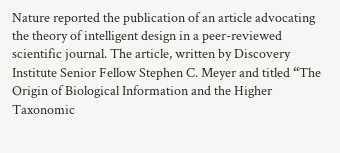Nature reported the publication of an article advocating the theory of intelligent design in a peer-reviewed scientific journal. The article, written by Discovery Institute Senior Fellow Stephen C. Meyer and titled “The Origin of Biological Information and the Higher Taxonomic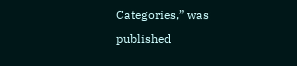Categories,” was published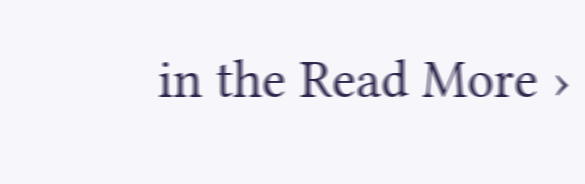in the Read More ›